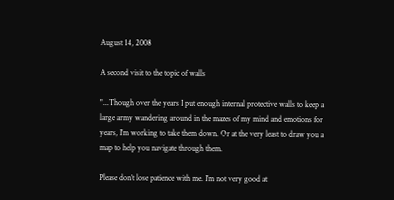August 14, 2008

A second visit to the topic of walls

"...Though over the years I put enough internal protective walls to keep a large army wandering around in the mazes of my mind and emotions for years, I’m working to take them down. Or at the very least to draw you a map to help you navigate through them.

Please don’t lose patience with me. I’m not very good at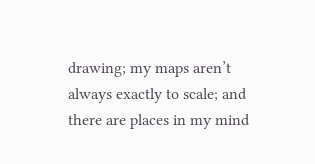drawing; my maps aren’t always exactly to scale; and there are places in my mind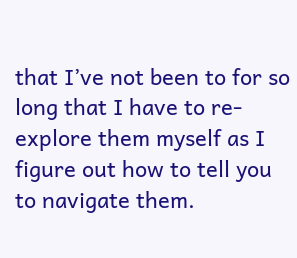that I’ve not been to for so long that I have to re-explore them myself as I figure out how to tell you to navigate them.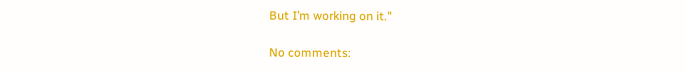But I’m working on it."

No comments: